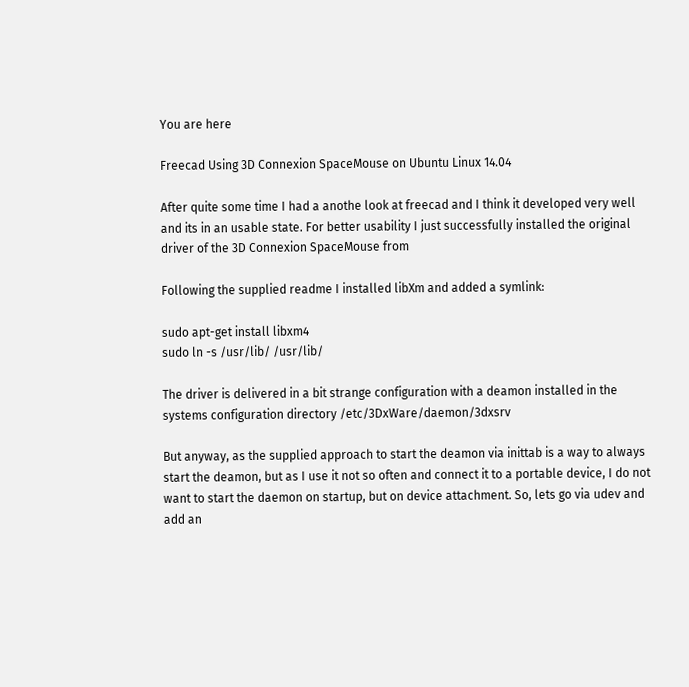You are here

Freecad Using 3D Connexion SpaceMouse on Ubuntu Linux 14.04

After quite some time I had a anothe look at freecad and I think it developed very well and its in an usable state. For better usability I just successfully installed the original driver of the 3D Connexion SpaceMouse from

Following the supplied readme I installed libXm and added a symlink:

sudo apt-get install libxm4
sudo ln -s /usr/lib/ /usr/lib/

The driver is delivered in a bit strange configuration with a deamon installed in the systems configuration directory /etc/3DxWare/daemon/3dxsrv

But anyway, as the supplied approach to start the deamon via inittab is a way to always start the deamon, but as I use it not so often and connect it to a portable device, I do not want to start the daemon on startup, but on device attachment. So, lets go via udev and add an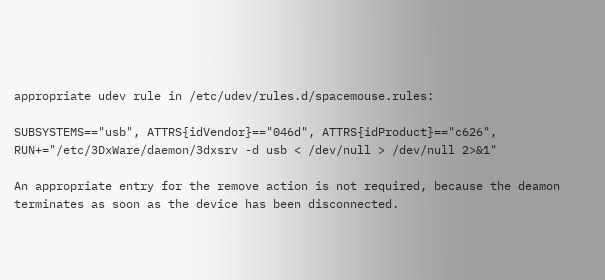appropriate udev rule in /etc/udev/rules.d/spacemouse.rules:

SUBSYSTEMS=="usb", ATTRS{idVendor}=="046d", ATTRS{idProduct}=="c626", RUN+="/etc/3DxWare/daemon/3dxsrv -d usb < /dev/null > /dev/null 2>&1"

An appropriate entry for the remove action is not required, because the deamon terminates as soon as the device has been disconnected.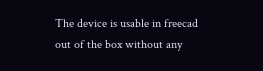The device is usable in freecad out of the box without any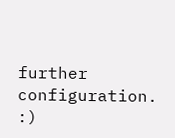further configuration. :)